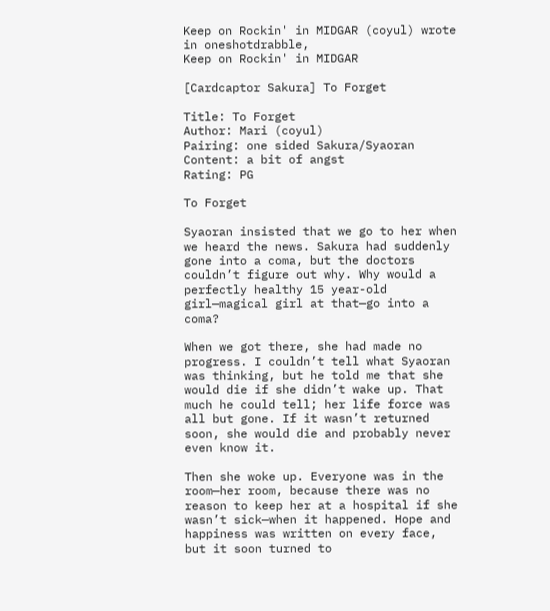Keep on Rockin' in MIDGAR (coyul) wrote in oneshotdrabble,
Keep on Rockin' in MIDGAR

[Cardcaptor Sakura] To Forget

Title: To Forget
Author: Mari (coyul)
Pairing: one sided Sakura/Syaoran
Content: a bit of angst
Rating: PG

To Forget

Syaoran insisted that we go to her when we heard the news. Sakura had suddenly gone into a coma, but the doctors couldn’t figure out why. Why would a perfectly healthy 15 year-old girl—magical girl at that—go into a coma?

When we got there, she had made no progress. I couldn’t tell what Syaoran was thinking, but he told me that she would die if she didn’t wake up. That much he could tell; her life force was all but gone. If it wasn’t returned soon, she would die and probably never even know it.

Then she woke up. Everyone was in the room—her room, because there was no reason to keep her at a hospital if she wasn’t sick—when it happened. Hope and happiness was written on every face, but it soon turned to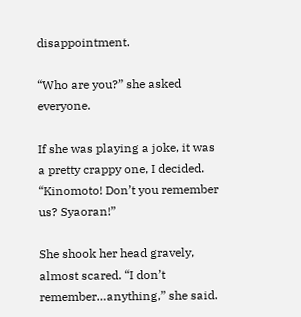disappointment.

“Who are you?” she asked everyone.

If she was playing a joke, it was a pretty crappy one, I decided. “Kinomoto! Don’t you remember us? Syaoran!”

She shook her head gravely, almost scared. “I don’t remember…anything,” she said.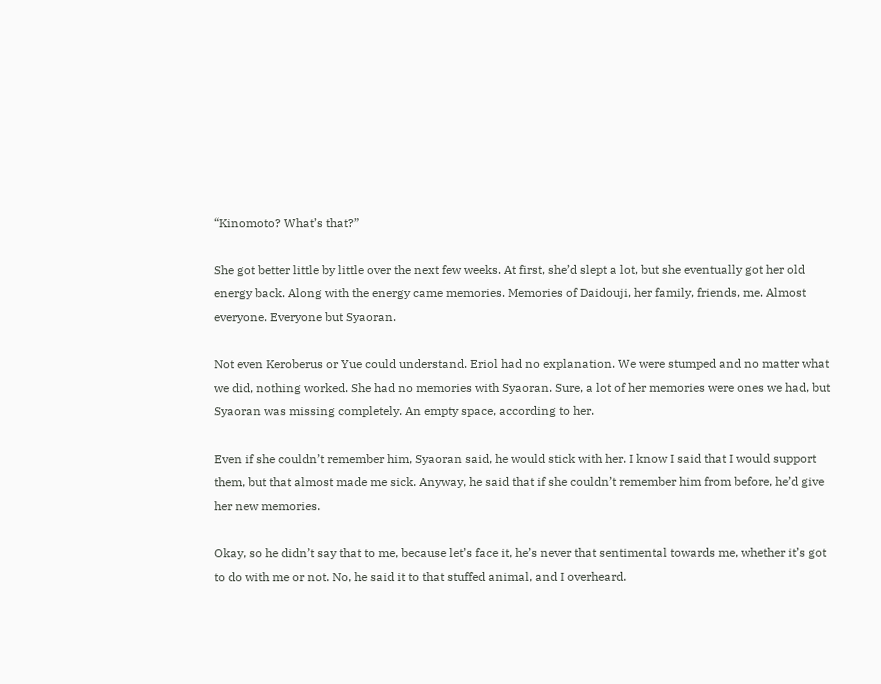“Kinomoto? What’s that?”

She got better little by little over the next few weeks. At first, she’d slept a lot, but she eventually got her old energy back. Along with the energy came memories. Memories of Daidouji, her family, friends, me. Almost everyone. Everyone but Syaoran.

Not even Keroberus or Yue could understand. Eriol had no explanation. We were stumped and no matter what we did, nothing worked. She had no memories with Syaoran. Sure, a lot of her memories were ones we had, but Syaoran was missing completely. An empty space, according to her.

Even if she couldn’t remember him, Syaoran said, he would stick with her. I know I said that I would support them, but that almost made me sick. Anyway, he said that if she couldn’t remember him from before, he’d give her new memories.

Okay, so he didn’t say that to me, because let’s face it, he’s never that sentimental towards me, whether it’s got to do with me or not. No, he said it to that stuffed animal, and I overheard.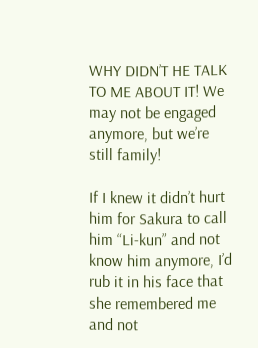WHY DIDN’T HE TALK TO ME ABOUT IT! We may not be engaged anymore, but we’re still family!

If I knew it didn’t hurt him for Sakura to call him “Li-kun” and not know him anymore, I’d rub it in his face that she remembered me and not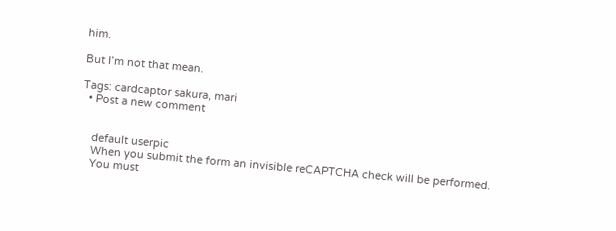him.

But I’m not that mean.

Tags: cardcaptor sakura, mari
  • Post a new comment


    default userpic
    When you submit the form an invisible reCAPTCHA check will be performed.
    You must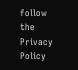follow the Privacy Policy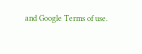and Google Terms of use.